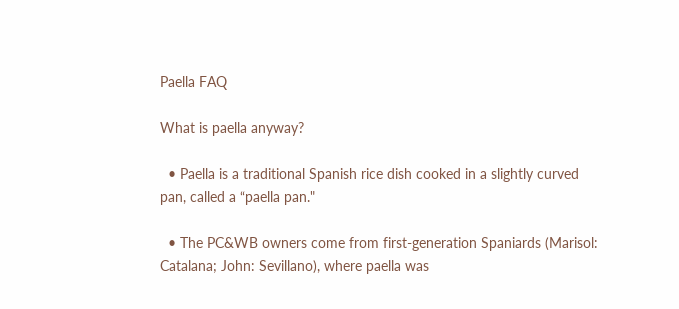Paella FAQ

What is paella anyway?

  • Paella is a traditional Spanish rice dish cooked in a slightly curved pan, called a “paella pan."

  • The PC&WB owners come from first-generation Spaniards (Marisol: Catalana; John: Sevillano), where paella was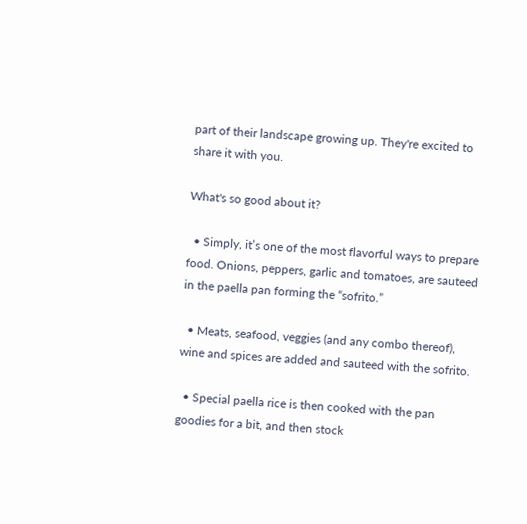part of their landscape growing up. They're excited to share it with you.

What's so good about it?

  • Simply, it’s one of the most flavorful ways to prepare food. Onions, peppers, garlic and tomatoes, are sauteed in the paella pan forming the “sofrito.”

  • Meats, seafood, veggies (and any combo thereof), wine and spices are added and sauteed with the sofrito.

  • Special paella rice is then cooked with the pan goodies for a bit, and then stock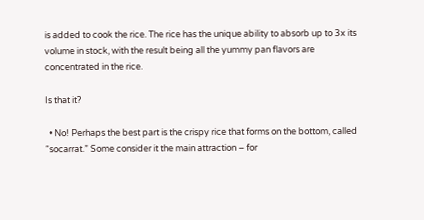is added to cook the rice. The rice has the unique ability to absorb up to 3x its volume in stock, with the result being all the yummy pan flavors are concentrated in the rice.

Is that it?

  • No! Perhaps the best part is the crispy rice that forms on the bottom, called “socarrat.” Some consider it the main attraction – for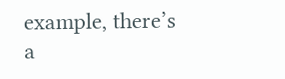example, there’s a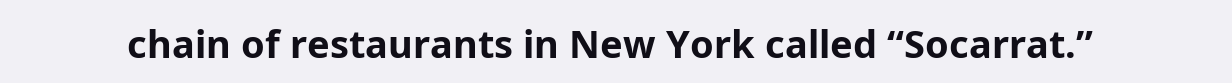chain of restaurants in New York called “Socarrat.”